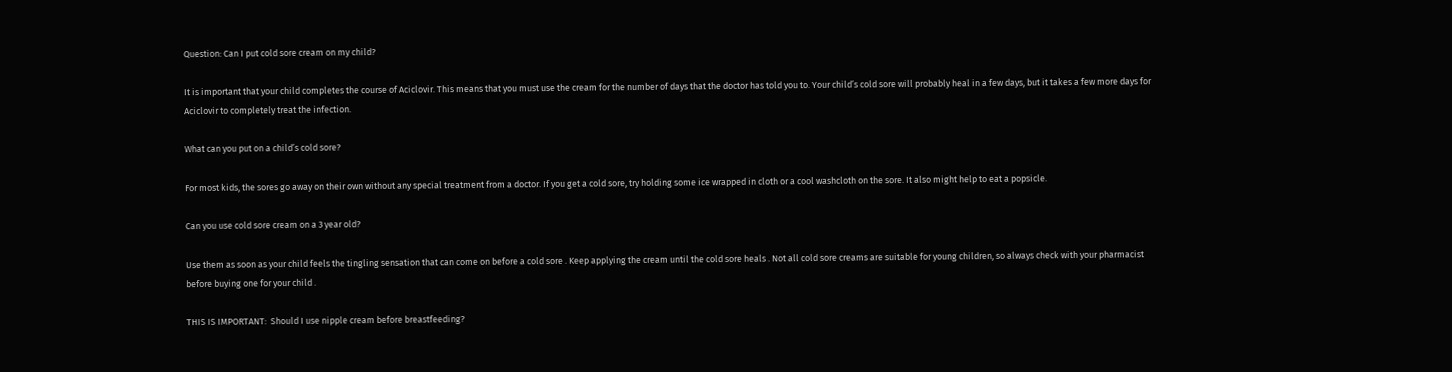Question: Can I put cold sore cream on my child?

It is important that your child completes the course of Aciclovir. This means that you must use the cream for the number of days that the doctor has told you to. Your child’s cold sore will probably heal in a few days, but it takes a few more days for Aciclovir to completely treat the infection.

What can you put on a child’s cold sore?

For most kids, the sores go away on their own without any special treatment from a doctor. If you get a cold sore, try holding some ice wrapped in cloth or a cool washcloth on the sore. It also might help to eat a popsicle.

Can you use cold sore cream on a 3 year old?

Use them as soon as your child feels the tingling sensation that can come on before a cold sore . Keep applying the cream until the cold sore heals . Not all cold sore creams are suitable for young children, so always check with your pharmacist before buying one for your child .

THIS IS IMPORTANT:  Should I use nipple cream before breastfeeding?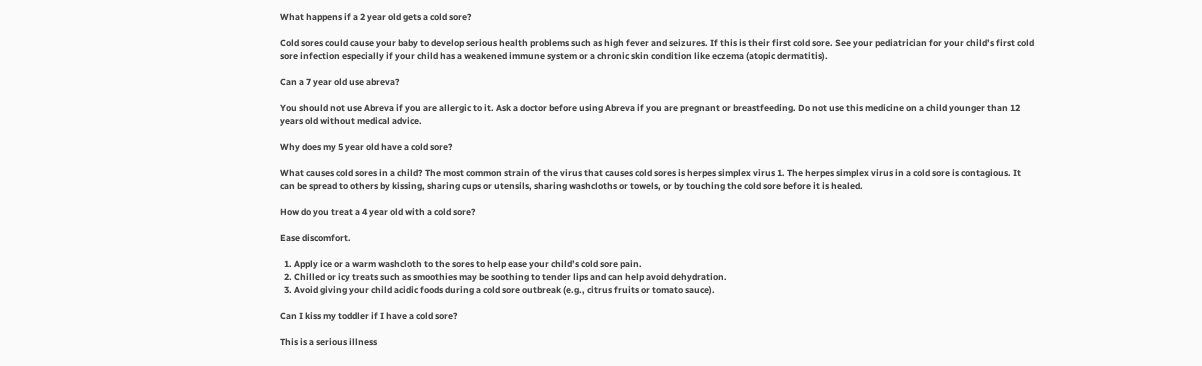What happens if a 2 year old gets a cold sore?

Cold sores could cause your baby to develop serious health problems such as high fever and seizures. If this is their first cold sore. See your pediatrician for your child’s first cold sore infection especially if your child has a weakened immune system or a chronic skin condition like eczema (atopic dermatitis).

Can a 7 year old use abreva?

You should not use Abreva if you are allergic to it. Ask a doctor before using Abreva if you are pregnant or breastfeeding. Do not use this medicine on a child younger than 12 years old without medical advice.

Why does my 5 year old have a cold sore?

What causes cold sores in a child? The most common strain of the virus that causes cold sores is herpes simplex virus 1. The herpes simplex virus in a cold sore is contagious. It can be spread to others by kissing, sharing cups or utensils, sharing washcloths or towels, or by touching the cold sore before it is healed.

How do you treat a 4 year old with a cold sore?

Ease discomfort.

  1. Apply ice or a warm washcloth to the sores to help ease your child’s cold sore pain.
  2. Chilled or icy treats such as smoothies may be soothing to tender lips and can help avoid dehydration.
  3. Avoid giving your child acidic foods during a cold sore outbreak (e.g., citrus fruits or tomato sauce).

Can I kiss my toddler if I have a cold sore?

This is a serious illness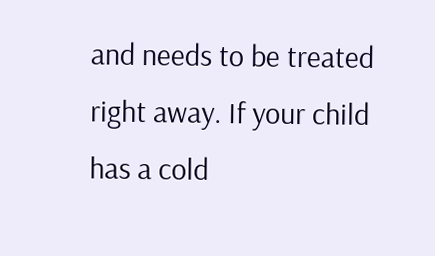and needs to be treated right away. If your child has a cold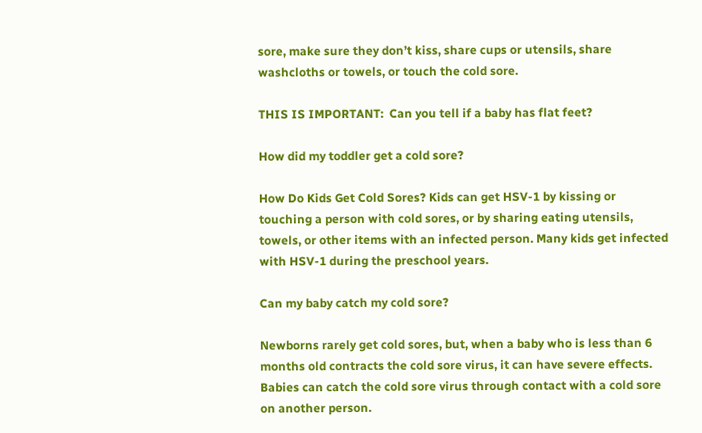sore, make sure they don’t kiss, share cups or utensils, share washcloths or towels, or touch the cold sore.

THIS IS IMPORTANT:  Can you tell if a baby has flat feet?

How did my toddler get a cold sore?

How Do Kids Get Cold Sores? Kids can get HSV-1 by kissing or touching a person with cold sores, or by sharing eating utensils, towels, or other items with an infected person. Many kids get infected with HSV-1 during the preschool years.

Can my baby catch my cold sore?

Newborns rarely get cold sores, but, when a baby who is less than 6 months old contracts the cold sore virus, it can have severe effects. Babies can catch the cold sore virus through contact with a cold sore on another person.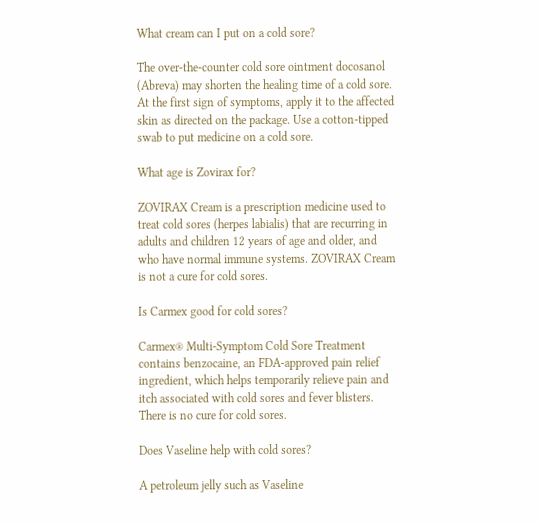What cream can I put on a cold sore?

The over-the-counter cold sore ointment docosanol (Abreva) may shorten the healing time of a cold sore. At the first sign of symptoms, apply it to the affected skin as directed on the package. Use a cotton-tipped swab to put medicine on a cold sore.

What age is Zovirax for?

ZOVIRAX Cream is a prescription medicine used to treat cold sores (herpes labialis) that are recurring in adults and children 12 years of age and older, and who have normal immune systems. ZOVIRAX Cream is not a cure for cold sores.

Is Carmex good for cold sores?

Carmex® Multi-Symptom Cold Sore Treatment contains benzocaine, an FDA-approved pain relief ingredient, which helps temporarily relieve pain and itch associated with cold sores and fever blisters. There is no cure for cold sores.

Does Vaseline help with cold sores?

A petroleum jelly such as Vaseline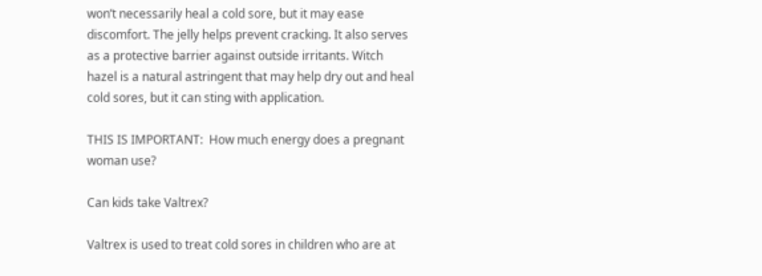won’t necessarily heal a cold sore, but it may ease discomfort. The jelly helps prevent cracking. It also serves as a protective barrier against outside irritants. Witch hazel is a natural astringent that may help dry out and heal cold sores, but it can sting with application.

THIS IS IMPORTANT:  How much energy does a pregnant woman use?

Can kids take Valtrex?

Valtrex is used to treat cold sores in children who are at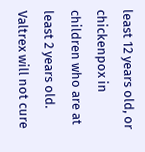least 12 years old, or chickenpox in children who are at least 2 years old. Valtrex will not cure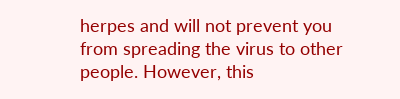herpes and will not prevent you from spreading the virus to other people. However, this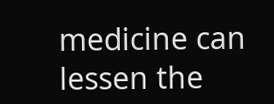medicine can lessen the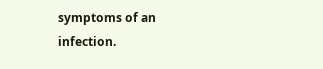symptoms of an infection.